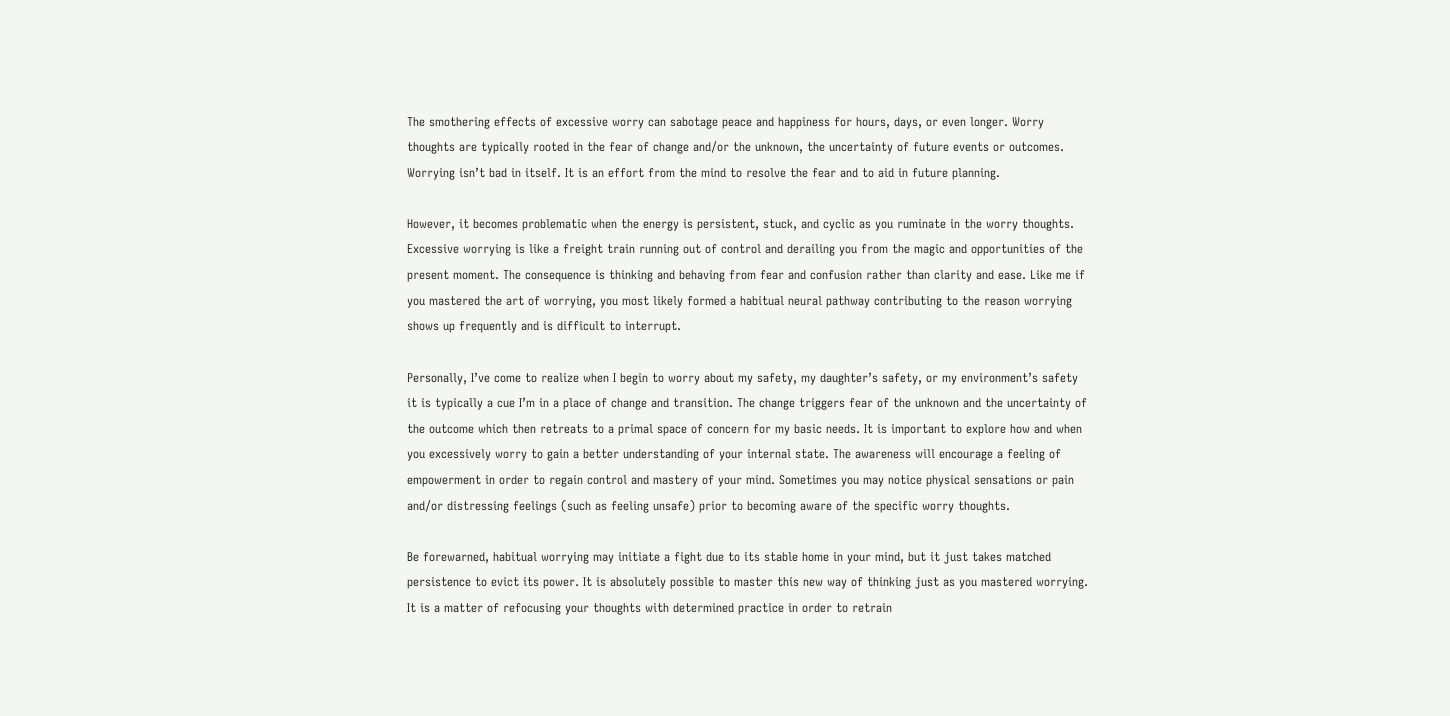The smothering effects of excessive worry can sabotage peace and happiness for hours, days, or even longer. Worry thoughts are typically rooted in the fear of change and/or the unknown, the uncertainty of future events or outcomes. Worrying isn’t bad in itself. It is an effort from the mind to resolve the fear and to aid in future planning.

However, it becomes problematic when the energy is persistent, stuck, and cyclic as you ruminate in the worry thoughts. Excessive worrying is like a freight train running out of control and derailing you from the magic and opportunities of the present moment. The consequence is thinking and behaving from fear and confusion rather than clarity and ease. Like me if you mastered the art of worrying, you most likely formed a habitual neural pathway contributing to the reason worrying shows up frequently and is difficult to interrupt.

Personally, I’ve come to realize when I begin to worry about my safety, my daughter’s safety, or my environment’s safety it is typically a cue I’m in a place of change and transition. The change triggers fear of the unknown and the uncertainty of the outcome which then retreats to a primal space of concern for my basic needs. It is important to explore how and when you excessively worry to gain a better understanding of your internal state. The awareness will encourage a feeling of empowerment in order to regain control and mastery of your mind. Sometimes you may notice physical sensations or pain and/or distressing feelings (such as feeling unsafe) prior to becoming aware of the specific worry thoughts.

Be forewarned, habitual worrying may initiate a fight due to its stable home in your mind, but it just takes matched persistence to evict its power. It is absolutely possible to master this new way of thinking just as you mastered worrying. It is a matter of refocusing your thoughts with determined practice in order to retrain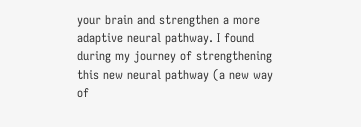your brain and strengthen a more adaptive neural pathway. I found during my journey of strengthening this new neural pathway (a new way of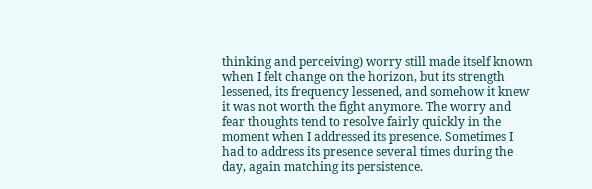thinking and perceiving) worry still made itself known when I felt change on the horizon, but its strength lessened, its frequency lessened, and somehow it knew it was not worth the fight anymore. The worry and fear thoughts tend to resolve fairly quickly in the moment when I addressed its presence. Sometimes I had to address its presence several times during the day, again matching its persistence.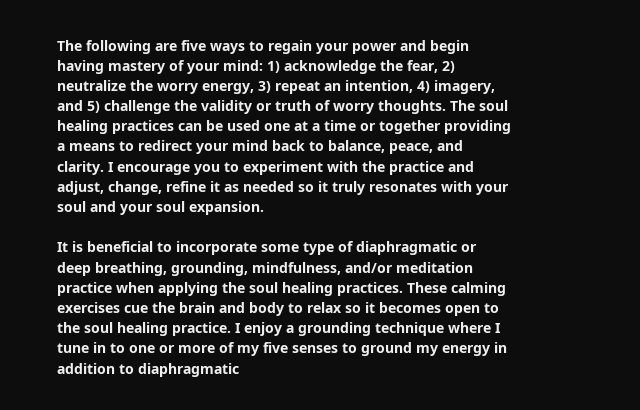The following are five ways to regain your power and begin having mastery of your mind: 1) acknowledge the fear, 2) neutralize the worry energy, 3) repeat an intention, 4) imagery, and 5) challenge the validity or truth of worry thoughts. The soul healing practices can be used one at a time or together providing a means to redirect your mind back to balance, peace, and clarity. I encourage you to experiment with the practice and adjust, change, refine it as needed so it truly resonates with your soul and your soul expansion.

It is beneficial to incorporate some type of diaphragmatic or deep breathing, grounding, mindfulness, and/or meditation practice when applying the soul healing practices. These calming exercises cue the brain and body to relax so it becomes open to the soul healing practice. I enjoy a grounding technique where I tune in to one or more of my five senses to ground my energy in addition to diaphragmatic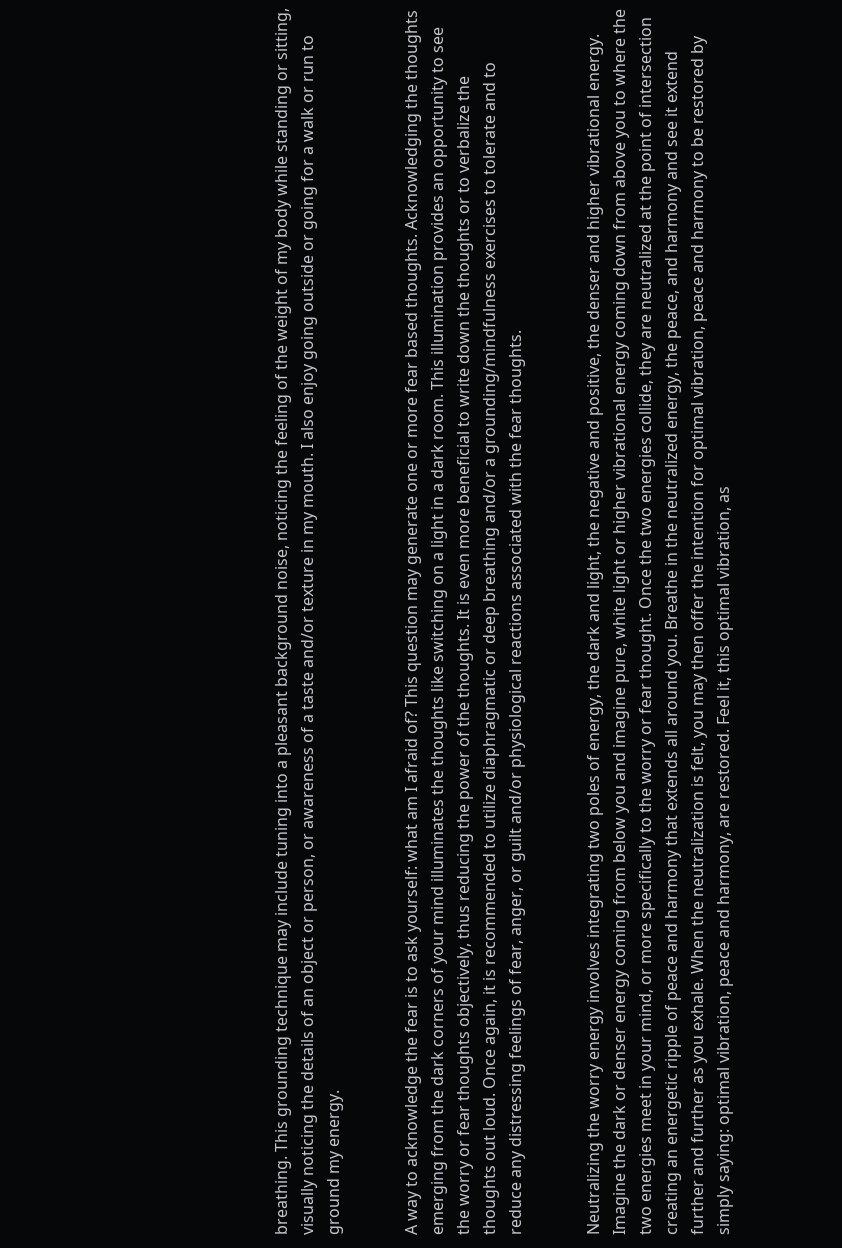breathing. This grounding technique may include tuning into a pleasant background noise, noticing the feeling of the weight of my body while standing or sitting, visually noticing the details of an object or person, or awareness of a taste and/or texture in my mouth. I also enjoy going outside or going for a walk or run to ground my energy.


A way to acknowledge the fear is to ask yourself: what am I afraid of? This question may generate one or more fear based thoughts. Acknowledging the thoughts emerging from the dark corners of your mind illuminates the thoughts like switching on a light in a dark room. This illumination provides an opportunity to see the worry or fear thoughts objectively, thus reducing the power of the thoughts. It is even more beneficial to write down the thoughts or to verbalize the thoughts out loud. Once again, it is recommended to utilize diaphragmatic or deep breathing and/or a grounding/mindfulness exercises to tolerate and to reduce any distressing feelings of fear, anger, or guilt and/or physiological reactions associated with the fear thoughts.


Neutralizing the worry energy involves integrating two poles of energy, the dark and light, the negative and positive, the denser and higher vibrational energy. Imagine the dark or denser energy coming from below you and imagine pure, white light or higher vibrational energy coming down from above you to where the two energies meet in your mind, or more specifically to the worry or fear thought. Once the two energies collide, they are neutralized at the point of intersection creating an energetic ripple of peace and harmony that extends all around you. Breathe in the neutralized energy, the peace, and harmony and see it extend further and further as you exhale. When the neutralization is felt, you may then offer the intention for optimal vibration, peace and harmony to be restored by simply saying: optimal vibration, peace and harmony, are restored. Feel it, this optimal vibration, as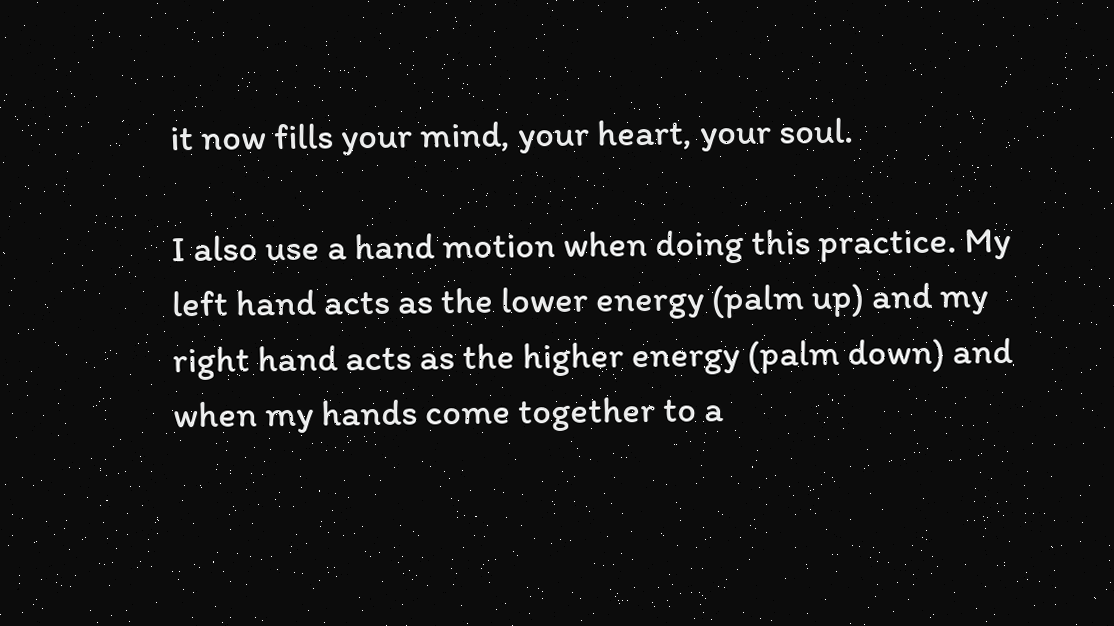it now fills your mind, your heart, your soul.

I also use a hand motion when doing this practice. My left hand acts as the lower energy (palm up) and my right hand acts as the higher energy (palm down) and when my hands come together to a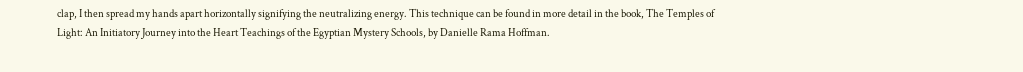clap, I then spread my hands apart horizontally signifying the neutralizing energy. This technique can be found in more detail in the book, The Temples of Light: An Initiatory Journey into the Heart Teachings of the Egyptian Mystery Schools, by Danielle Rama Hoffman.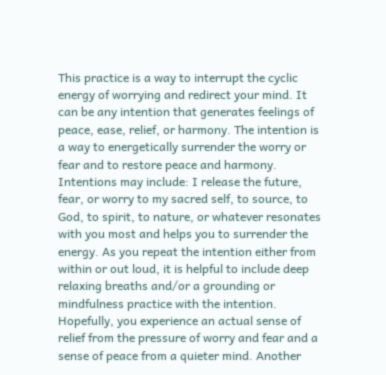This practice is a way to interrupt the cyclic energy of worrying and redirect your mind. It can be any intention that generates feelings of peace, ease, relief, or harmony. The intention is a way to energetically surrender the worry or fear and to restore peace and harmony. Intentions may include: I release the future, fear, or worry to my sacred self, to source, to God, to spirit, to nature, or whatever resonates with you most and helps you to surrender the energy. As you repeat the intention either from within or out loud, it is helpful to include deep relaxing breaths and/or a grounding or mindfulness practice with the intention. Hopefully, you experience an actual sense of relief from the pressure of worry and fear and a sense of peace from a quieter mind. Another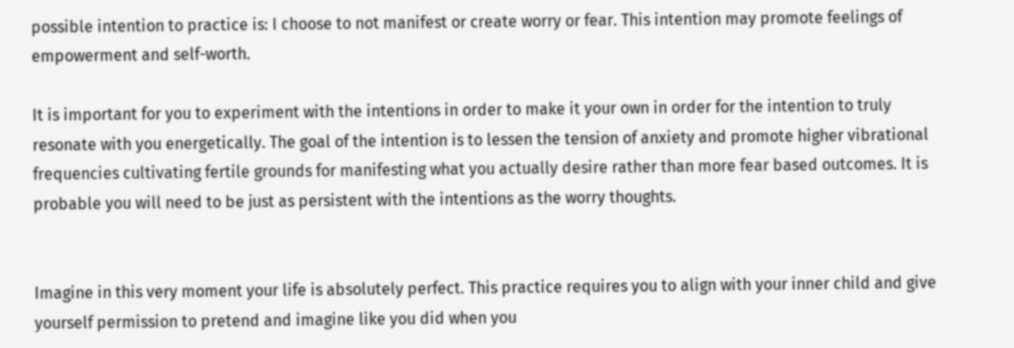possible intention to practice is: I choose to not manifest or create worry or fear. This intention may promote feelings of empowerment and self-worth.

It is important for you to experiment with the intentions in order to make it your own in order for the intention to truly resonate with you energetically. The goal of the intention is to lessen the tension of anxiety and promote higher vibrational frequencies cultivating fertile grounds for manifesting what you actually desire rather than more fear based outcomes. It is probable you will need to be just as persistent with the intentions as the worry thoughts.


Imagine in this very moment your life is absolutely perfect. This practice requires you to align with your inner child and give yourself permission to pretend and imagine like you did when you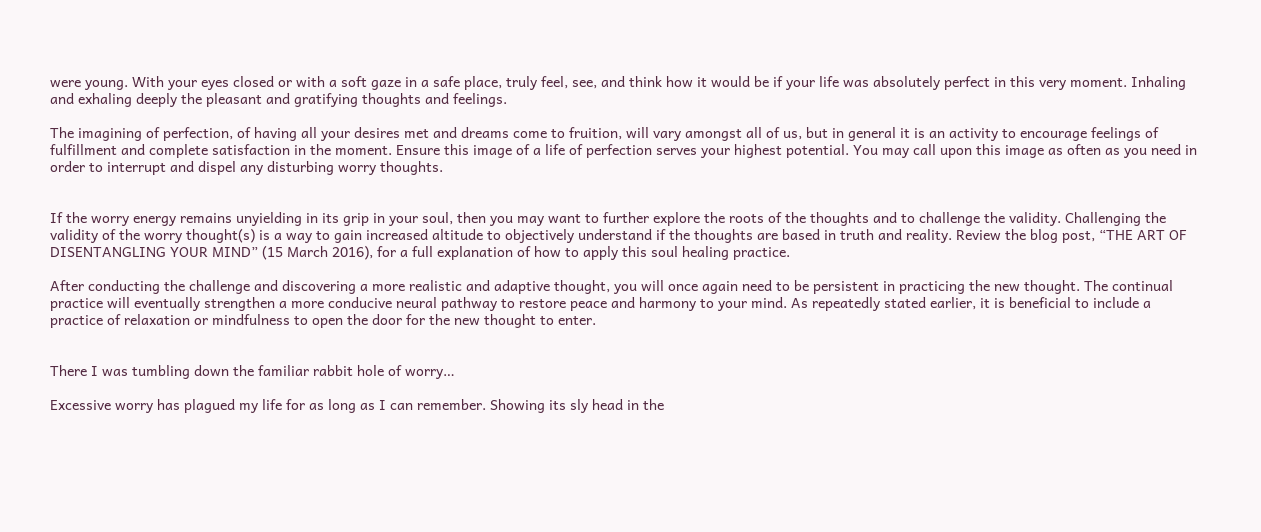were young. With your eyes closed or with a soft gaze in a safe place, truly feel, see, and think how it would be if your life was absolutely perfect in this very moment. Inhaling and exhaling deeply the pleasant and gratifying thoughts and feelings.

The imagining of perfection, of having all your desires met and dreams come to fruition, will vary amongst all of us, but in general it is an activity to encourage feelings of fulfillment and complete satisfaction in the moment. Ensure this image of a life of perfection serves your highest potential. You may call upon this image as often as you need in order to interrupt and dispel any disturbing worry thoughts.


If the worry energy remains unyielding in its grip in your soul, then you may want to further explore the roots of the thoughts and to challenge the validity. Challenging the validity of the worry thought(s) is a way to gain increased altitude to objectively understand if the thoughts are based in truth and reality. Review the blog post, “THE ART OF DISENTANGLING YOUR MIND” (15 March 2016), for a full explanation of how to apply this soul healing practice.

After conducting the challenge and discovering a more realistic and adaptive thought, you will once again need to be persistent in practicing the new thought. The continual practice will eventually strengthen a more conducive neural pathway to restore peace and harmony to your mind. As repeatedly stated earlier, it is beneficial to include a practice of relaxation or mindfulness to open the door for the new thought to enter.


There I was tumbling down the familiar rabbit hole of worry…

Excessive worry has plagued my life for as long as I can remember. Showing its sly head in the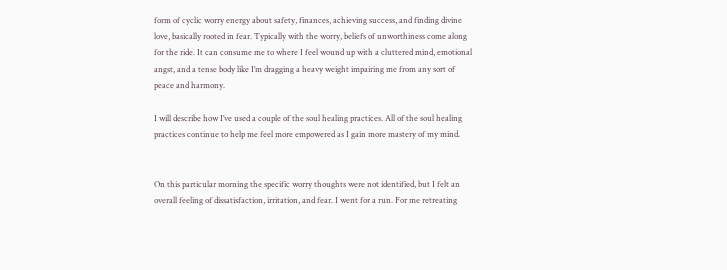form of cyclic worry energy about safety, finances, achieving success, and finding divine love, basically rooted in fear. Typically with the worry, beliefs of unworthiness come along for the ride. It can consume me to where I feel wound up with a cluttered mind, emotional angst, and a tense body like I’m dragging a heavy weight impairing me from any sort of peace and harmony.

I will describe how I’ve used a couple of the soul healing practices. All of the soul healing practices continue to help me feel more empowered as I gain more mastery of my mind.


On this particular morning the specific worry thoughts were not identified, but I felt an overall feeling of dissatisfaction, irritation, and fear. I went for a run. For me retreating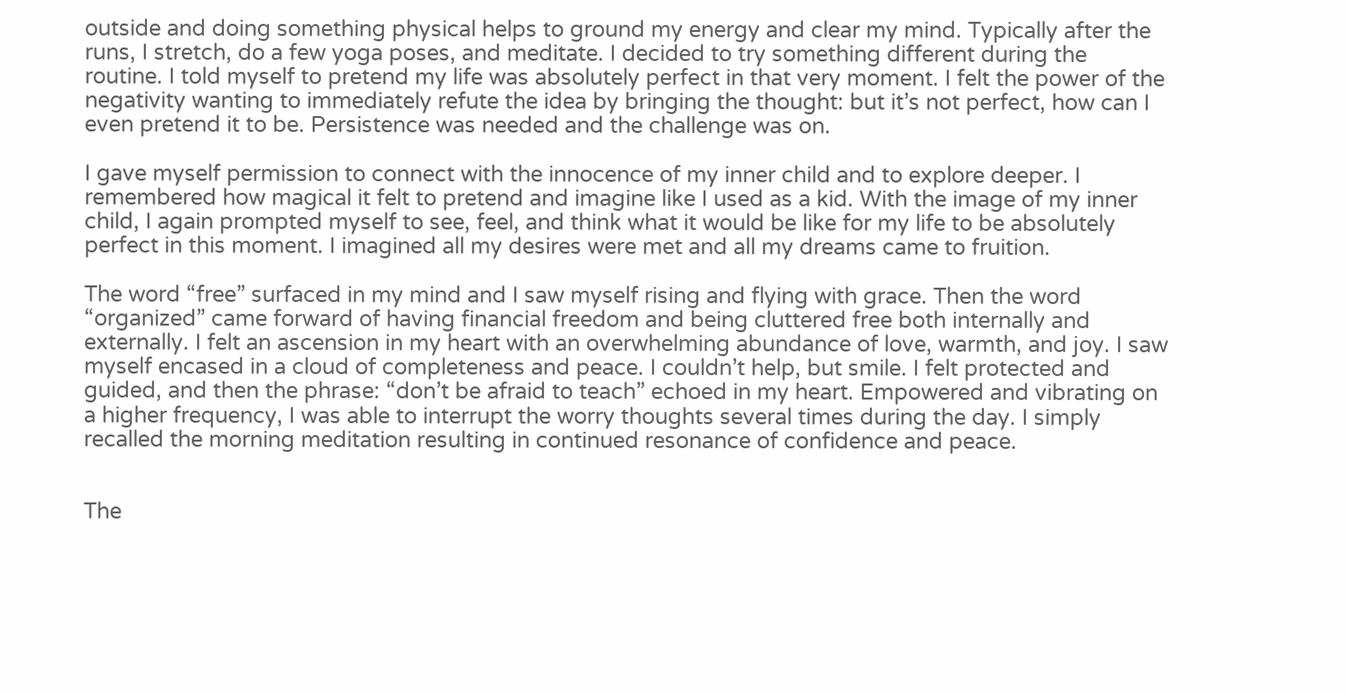outside and doing something physical helps to ground my energy and clear my mind. Typically after the runs, I stretch, do a few yoga poses, and meditate. I decided to try something different during the routine. I told myself to pretend my life was absolutely perfect in that very moment. I felt the power of the negativity wanting to immediately refute the idea by bringing the thought: but it’s not perfect, how can I even pretend it to be. Persistence was needed and the challenge was on.

I gave myself permission to connect with the innocence of my inner child and to explore deeper. I remembered how magical it felt to pretend and imagine like I used as a kid. With the image of my inner child, I again prompted myself to see, feel, and think what it would be like for my life to be absolutely perfect in this moment. I imagined all my desires were met and all my dreams came to fruition.

The word “free” surfaced in my mind and I saw myself rising and flying with grace. Then the word “organized” came forward of having financial freedom and being cluttered free both internally and externally. I felt an ascension in my heart with an overwhelming abundance of love, warmth, and joy. I saw myself encased in a cloud of completeness and peace. I couldn’t help, but smile. I felt protected and guided, and then the phrase: “don’t be afraid to teach” echoed in my heart. Empowered and vibrating on a higher frequency, I was able to interrupt the worry thoughts several times during the day. I simply recalled the morning meditation resulting in continued resonance of confidence and peace.


The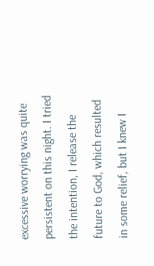excessive worrying was quite persistent on this night. I tried the intention, I release the future to God, which resulted in some relief, but I knew I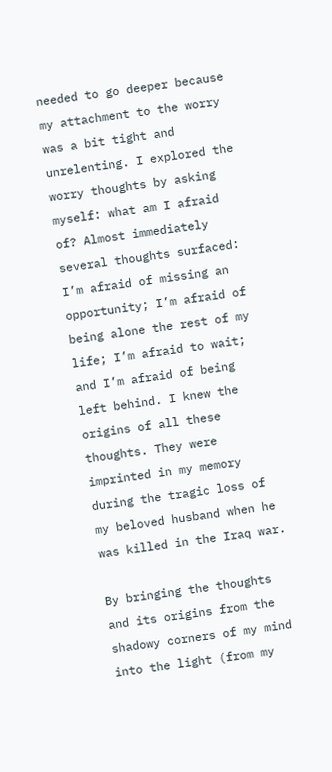needed to go deeper because my attachment to the worry was a bit tight and unrelenting. I explored the worry thoughts by asking myself: what am I afraid of? Almost immediately several thoughts surfaced: I’m afraid of missing an opportunity; I’m afraid of being alone the rest of my life; I’m afraid to wait; and I’m afraid of being left behind. I knew the origins of all these thoughts. They were imprinted in my memory during the tragic loss of my beloved husband when he was killed in the Iraq war.

By bringing the thoughts and its origins from the shadowy corners of my mind into the light (from my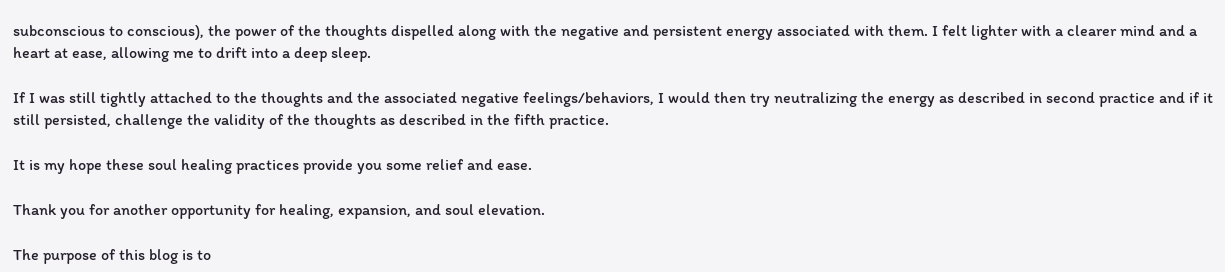subconscious to conscious), the power of the thoughts dispelled along with the negative and persistent energy associated with them. I felt lighter with a clearer mind and a heart at ease, allowing me to drift into a deep sleep.

If I was still tightly attached to the thoughts and the associated negative feelings/behaviors, I would then try neutralizing the energy as described in second practice and if it still persisted, challenge the validity of the thoughts as described in the fifth practice.

It is my hope these soul healing practices provide you some relief and ease.

Thank you for another opportunity for healing, expansion, and soul elevation.

The purpose of this blog is to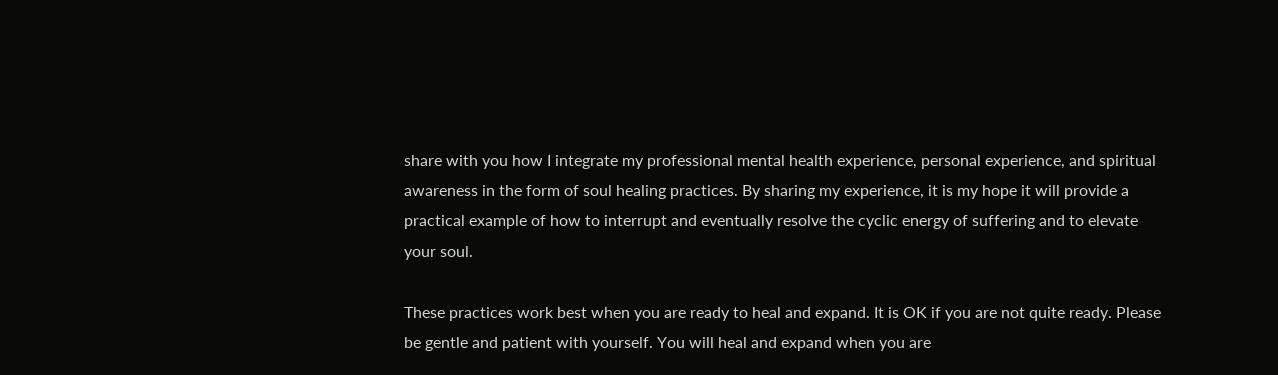share with you how I integrate my professional mental health experience, personal experience, and spiritual awareness in the form of soul healing practices. By sharing my experience, it is my hope it will provide a practical example of how to interrupt and eventually resolve the cyclic energy of suffering and to elevate your soul.

These practices work best when you are ready to heal and expand. It is OK if you are not quite ready. Please be gentle and patient with yourself. You will heal and expand when you are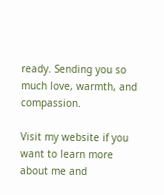ready. Sending you so much love, warmth, and compassion.

Visit my website if you want to learn more about me and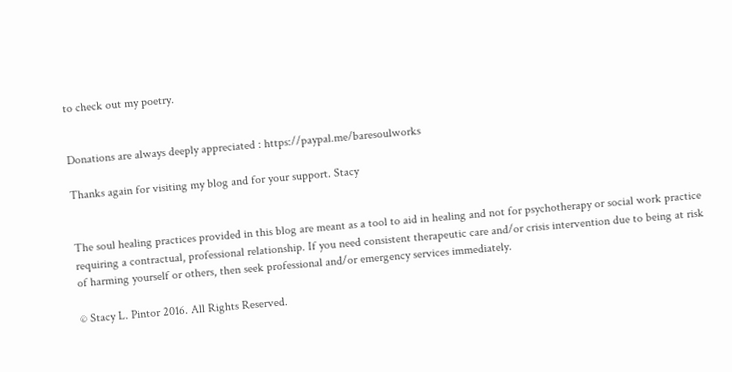to check out my poetry.


Donations are always deeply appreciated : https://paypal.me/baresoulworks

Thanks again for visiting my blog and for your support. Stacy


The soul healing practices provided in this blog are meant as a tool to aid in healing and not for psychotherapy or social work practice requiring a contractual, professional relationship. If you need consistent therapeutic care and/or crisis intervention due to being at risk of harming yourself or others, then seek professional and/or emergency services immediately.

© Stacy L. Pintor 2016. All Rights Reserved.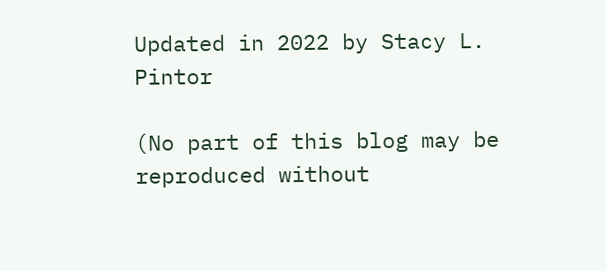Updated in 2022 by Stacy L. Pintor

(No part of this blog may be reproduced without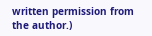written permission from the author.)